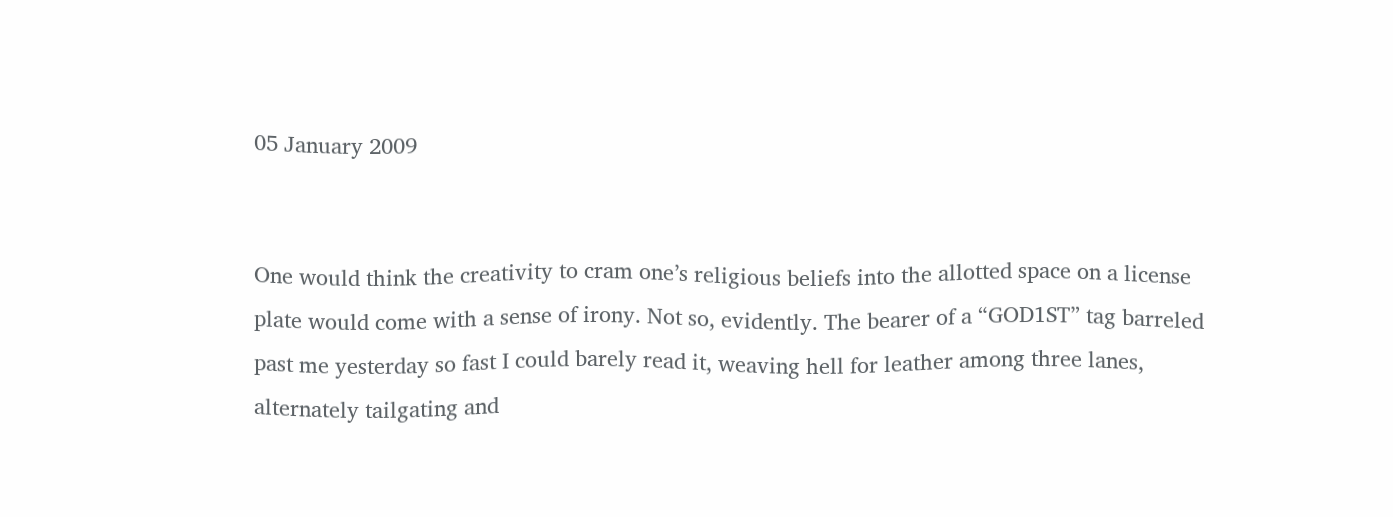05 January 2009


One would think the creativity to cram one’s religious beliefs into the allotted space on a license plate would come with a sense of irony. Not so, evidently. The bearer of a “GOD1ST” tag barreled past me yesterday so fast I could barely read it, weaving hell for leather among three lanes, alternately tailgating and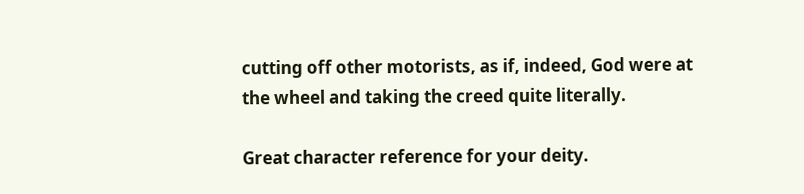cutting off other motorists, as if, indeed, God were at the wheel and taking the creed quite literally.

Great character reference for your deity.